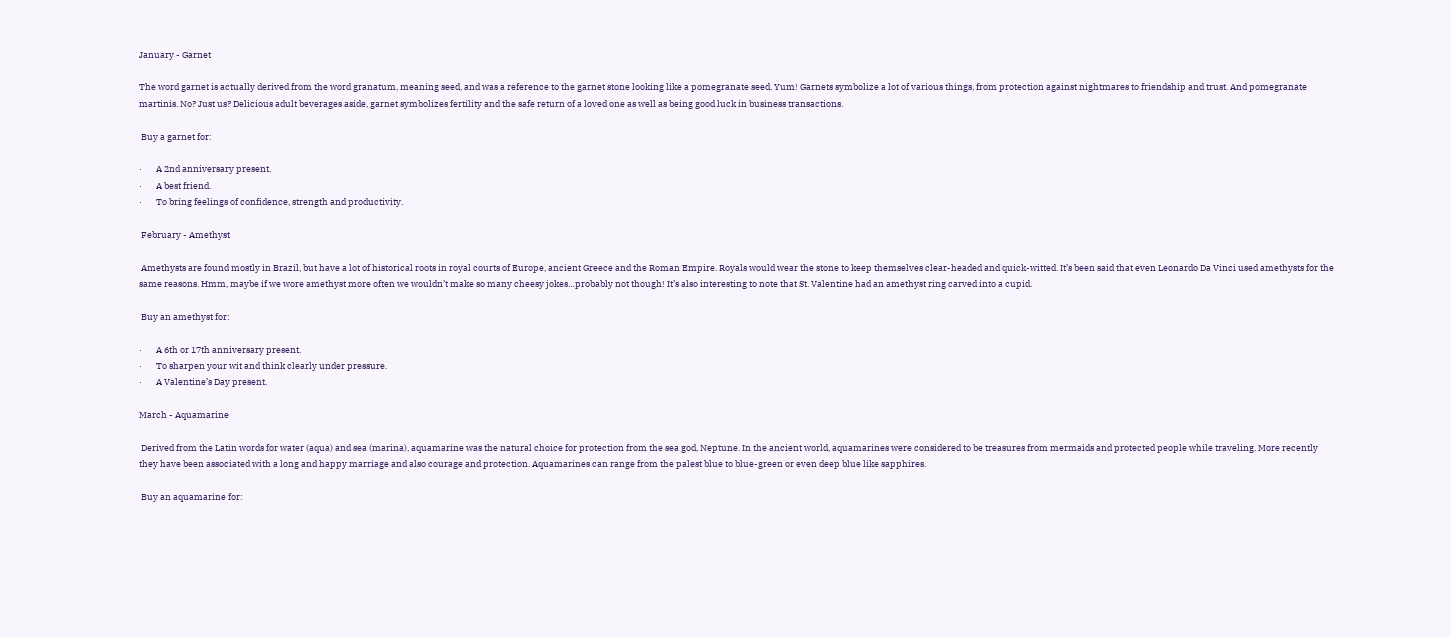January - Garnet

The word garnet is actually derived from the word granatum, meaning seed, and was a reference to the garnet stone looking like a pomegranate seed. Yum! Garnets symbolize a lot of various things, from protection against nightmares to friendship and trust. And pomegranate martinis. No? Just us? Delicious adult beverages aside, garnet symbolizes fertility and the safe return of a loved one as well as being good luck in business transactions.

 Buy a garnet for:

·       A 2nd anniversary present.
·       A best friend.
·       To bring feelings of confidence, strength and productivity.

 February - Amethyst

 Amethysts are found mostly in Brazil, but have a lot of historical roots in royal courts of Europe, ancient Greece and the Roman Empire. Royals would wear the stone to keep themselves clear-headed and quick-witted. It’s been said that even Leonardo Da Vinci used amethysts for the same reasons. Hmm, maybe if we wore amethyst more often we wouldn’t make so many cheesy jokes…probably not though! It’s also interesting to note that St. Valentine had an amethyst ring carved into a cupid.

 Buy an amethyst for:

·       A 6th or 17th anniversary present.
·       To sharpen your wit and think clearly under pressure.
·       A Valentine’s Day present.

March - Aquamarine

 Derived from the Latin words for water (aqua) and sea (marina), aquamarine was the natural choice for protection from the sea god, Neptune. In the ancient world, aquamarines were considered to be treasures from mermaids and protected people while traveling. More recently they have been associated with a long and happy marriage and also courage and protection. Aquamarines can range from the palest blue to blue-green or even deep blue like sapphires.

 Buy an aquamarine for: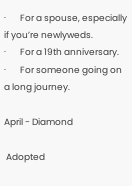·       For a spouse, especially if you’re newlyweds.
·       For a 19th anniversary.
·       For someone going on a long journey.

April - Diamond

 Adopted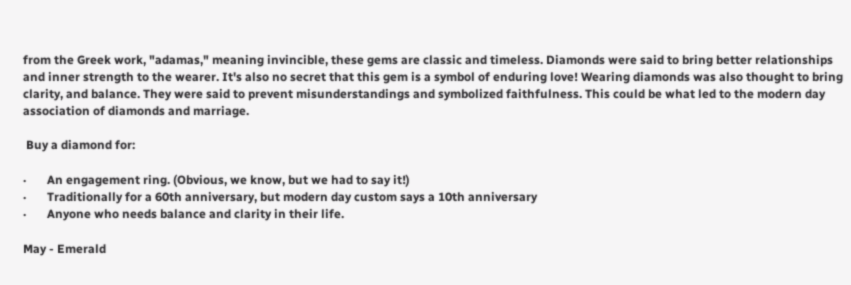from the Greek work, "adamas," meaning invincible, these gems are classic and timeless. Diamonds were said to bring better relationships and inner strength to the wearer. It's also no secret that this gem is a symbol of enduring love! Wearing diamonds was also thought to bring clarity, and balance. They were said to prevent misunderstandings and symbolized faithfulness. This could be what led to the modern day association of diamonds and marriage.

 Buy a diamond for:

·       An engagement ring. (Obvious, we know, but we had to say it!)
·       Traditionally for a 60th anniversary, but modern day custom says a 10th anniversary
·       Anyone who needs balance and clarity in their life.

May - Emerald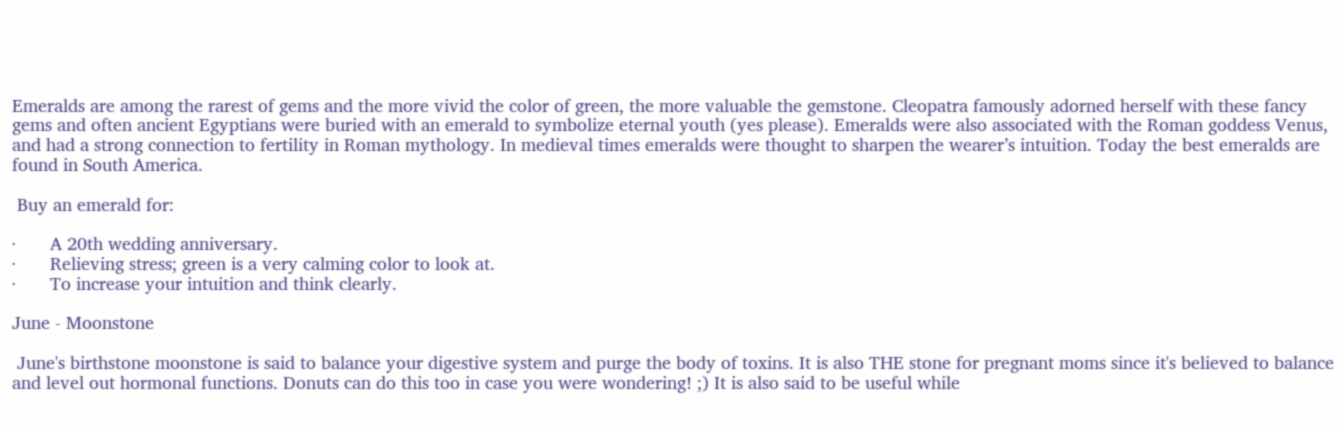Emeralds are among the rarest of gems and the more vivid the color of green, the more valuable the gemstone. Cleopatra famously adorned herself with these fancy gems and often ancient Egyptians were buried with an emerald to symbolize eternal youth (yes please). Emeralds were also associated with the Roman goddess Venus, and had a strong connection to fertility in Roman mythology. In medieval times emeralds were thought to sharpen the wearer’s intuition. Today the best emeralds are found in South America.

 Buy an emerald for:

·       A 20th wedding anniversary.
·       Relieving stress; green is a very calming color to look at.
·       To increase your intuition and think clearly.

June - Moonstone

 June's birthstone moonstone is said to balance your digestive system and purge the body of toxins. It is also THE stone for pregnant moms since it's believed to balance and level out hormonal functions. Donuts can do this too in case you were wondering! ;) It is also said to be useful while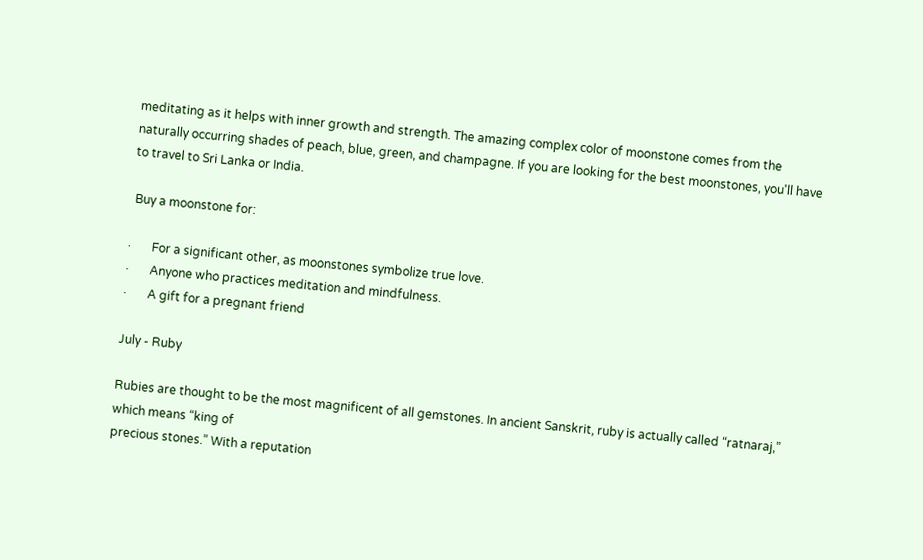meditating as it helps with inner growth and strength. The amazing complex color of moonstone comes from the naturally occurring shades of peach, blue, green, and champagne. If you are looking for the best moonstones, you'll have to travel to Sri Lanka or India.

 Buy a moonstone for:

·       For a significant other, as moonstones symbolize true love.
·       Anyone who practices meditation and mindfulness.
·       A gift for a pregnant friend

July - Ruby

Rubies are thought to be the most magnificent of all gemstones. In ancient Sanskrit, ruby is actually called “ratnaraj,” which means “king of
precious stones.” With a reputation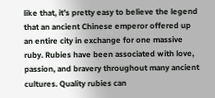like that, it’s pretty easy to believe the legend that an ancient Chinese emperor offered up an entire city in exchange for one massive ruby. Rubies have been associated with love, passion, and bravery throughout many ancient cultures. Quality rubies can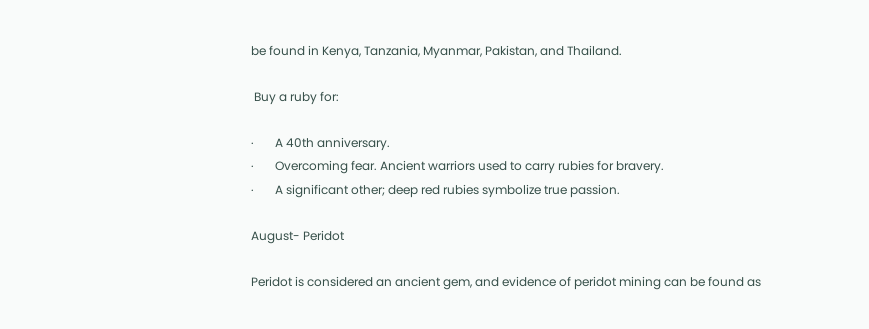be found in Kenya, Tanzania, Myanmar, Pakistan, and Thailand.

 Buy a ruby for:

·       A 40th anniversary.
·       Overcoming fear. Ancient warriors used to carry rubies for bravery.
·       A significant other; deep red rubies symbolize true passion.

August- Peridot

Peridot is considered an ancient gem, and evidence of peridot mining can be found as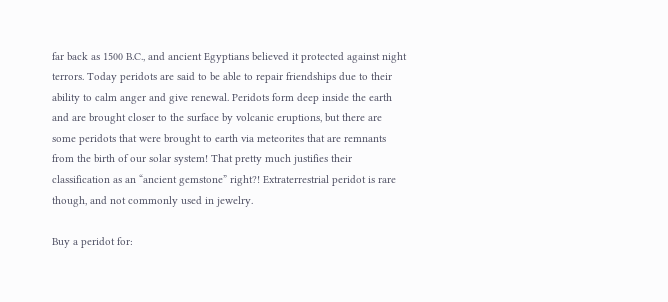far back as 1500 B.C., and ancient Egyptians believed it protected against night terrors. Today peridots are said to be able to repair friendships due to their ability to calm anger and give renewal. Peridots form deep inside the earth and are brought closer to the surface by volcanic eruptions, but there are some peridots that were brought to earth via meteorites that are remnants from the birth of our solar system! That pretty much justifies their classification as an “ancient gemstone” right?! Extraterrestrial peridot is rare though, and not commonly used in jewelry.

Buy a peridot for: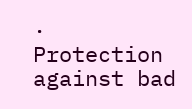·       Protection against bad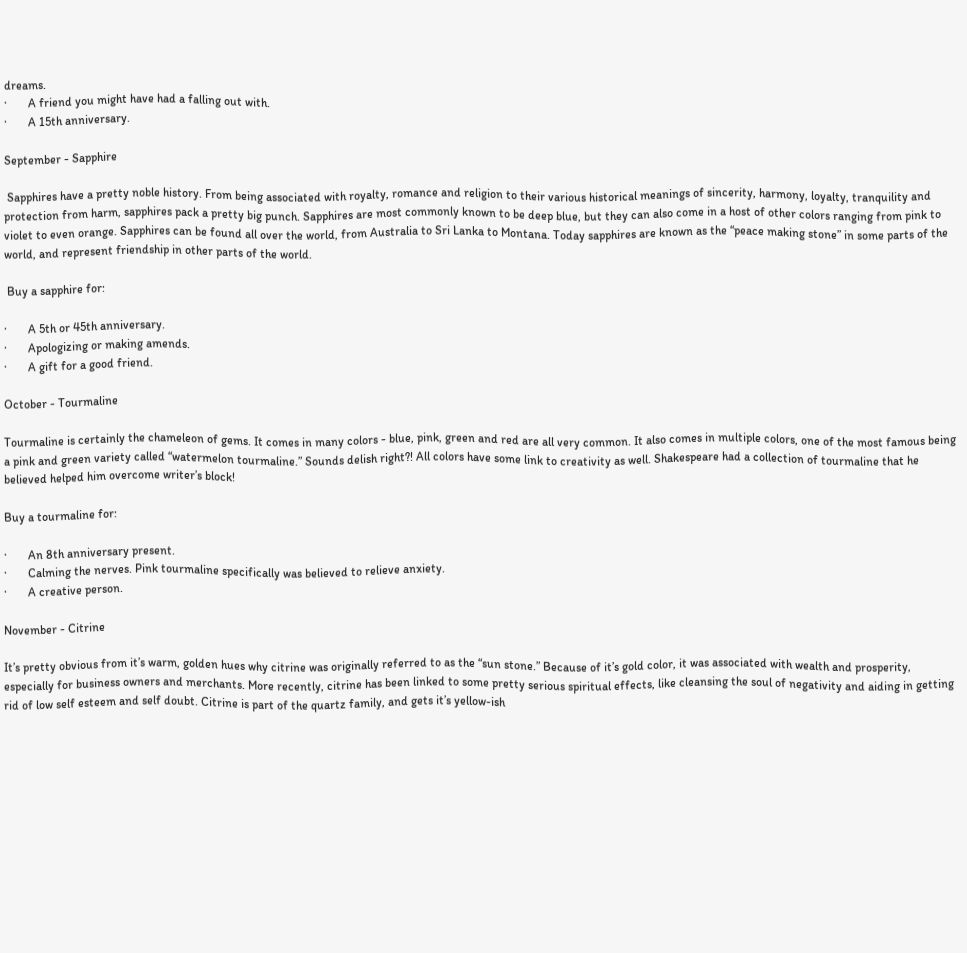dreams.
·       A friend you might have had a falling out with.
·       A 15th anniversary.

September - Sapphire

 Sapphires have a pretty noble history. From being associated with royalty, romance and religion to their various historical meanings of sincerity, harmony, loyalty, tranquility and protection from harm, sapphires pack a pretty big punch. Sapphires are most commonly known to be deep blue, but they can also come in a host of other colors ranging from pink to violet to even orange. Sapphires can be found all over the world, from Australia to Sri Lanka to Montana. Today sapphires are known as the “peace making stone” in some parts of the world, and represent friendship in other parts of the world.

 Buy a sapphire for:

·       A 5th or 45th anniversary.
·       Apologizing or making amends.
·       A gift for a good friend.

October - Tourmaline

Tourmaline is certainly the chameleon of gems. It comes in many colors - blue, pink, green and red are all very common. It also comes in multiple colors, one of the most famous being a pink and green variety called “watermelon tourmaline.” Sounds delish right?! All colors have some link to creativity as well. Shakespeare had a collection of tourmaline that he believed helped him overcome writer’s block!

Buy a tourmaline for:

·       An 8th anniversary present.
·       Calming the nerves. Pink tourmaline specifically was believed to relieve anxiety.
·       A creative person.

November - Citrine

It’s pretty obvious from it’s warm, golden hues why citrine was originally referred to as the “sun stone.” Because of it’s gold color, it was associated with wealth and prosperity, especially for business owners and merchants. More recently, citrine has been linked to some pretty serious spiritual effects, like cleansing the soul of negativity and aiding in getting rid of low self esteem and self doubt. Citrine is part of the quartz family, and gets it’s yellow-ish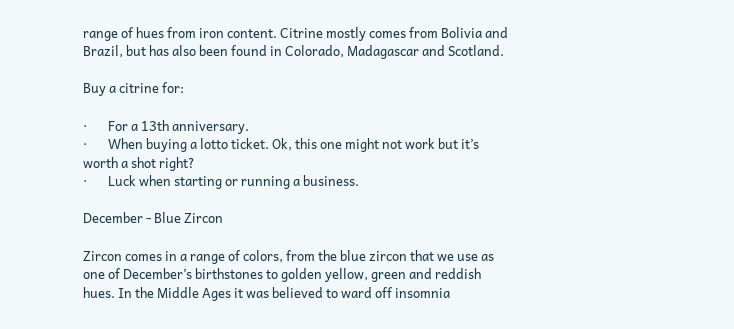range of hues from iron content. Citrine mostly comes from Bolivia and Brazil, but has also been found in Colorado, Madagascar and Scotland.

Buy a citrine for:

·       For a 13th anniversary.
·       When buying a lotto ticket. Ok, this one might not work but it’s worth a shot right?
·       Luck when starting or running a business.

December - Blue Zircon

Zircon comes in a range of colors, from the blue zircon that we use as one of December’s birthstones to golden yellow, green and reddish hues. In the Middle Ages it was believed to ward off insomnia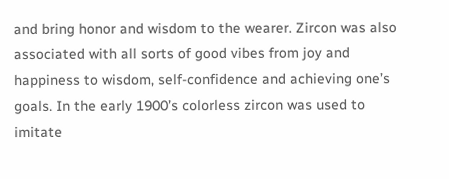and bring honor and wisdom to the wearer. Zircon was also associated with all sorts of good vibes from joy and happiness to wisdom, self-confidence and achieving one’s goals. In the early 1900’s colorless zircon was used to imitate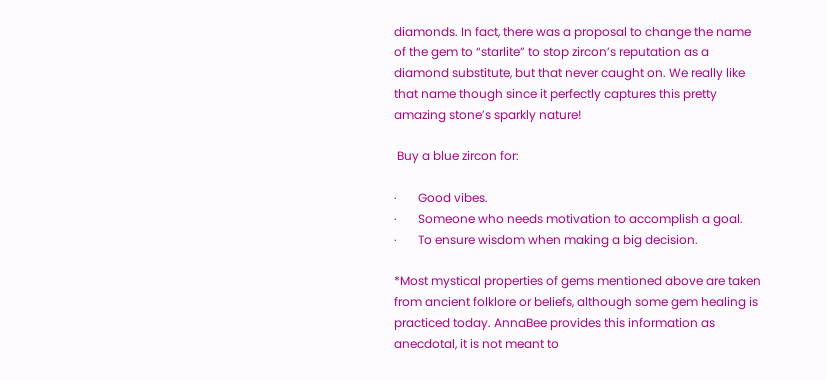diamonds. In fact, there was a proposal to change the name of the gem to “starlite” to stop zircon’s reputation as a diamond substitute, but that never caught on. We really like that name though since it perfectly captures this pretty amazing stone’s sparkly nature!

 Buy a blue zircon for:

·       Good vibes.
·       Someone who needs motivation to accomplish a goal.
·       To ensure wisdom when making a big decision.

*Most mystical properties of gems mentioned above are taken from ancient folklore or beliefs, although some gem healing is practiced today. AnnaBee provides this information as anecdotal, it is not meant to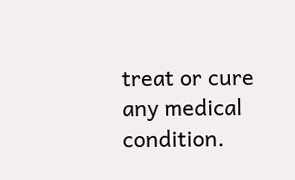treat or cure any medical condition.